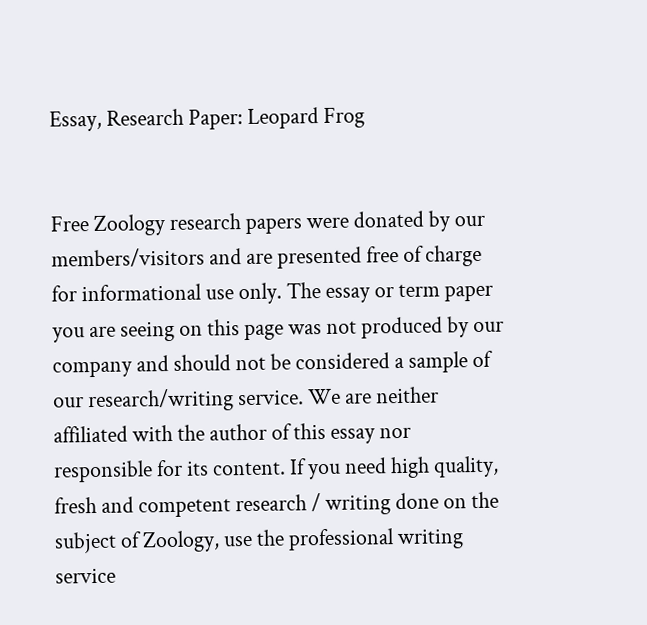Essay, Research Paper: Leopard Frog


Free Zoology research papers were donated by our members/visitors and are presented free of charge for informational use only. The essay or term paper you are seeing on this page was not produced by our company and should not be considered a sample of our research/writing service. We are neither affiliated with the author of this essay nor responsible for its content. If you need high quality, fresh and competent research / writing done on the subject of Zoology, use the professional writing service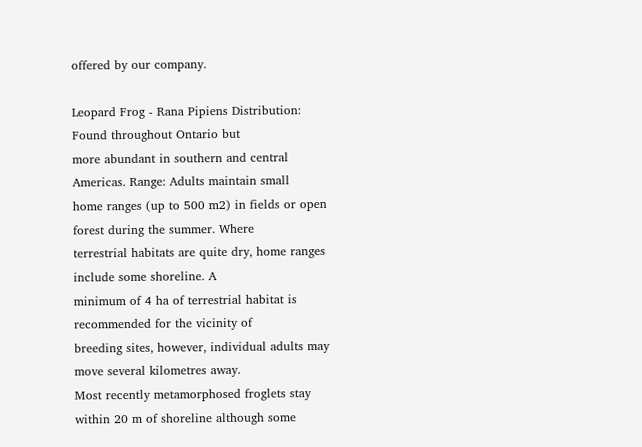offered by our company.

Leopard Frog - Rana Pipiens Distribution: Found throughout Ontario but
more abundant in southern and central Americas. Range: Adults maintain small
home ranges (up to 500 m2) in fields or open forest during the summer. Where
terrestrial habitats are quite dry, home ranges include some shoreline. A
minimum of 4 ha of terrestrial habitat is recommended for the vicinity of
breeding sites, however, individual adults may move several kilometres away.
Most recently metamorphosed froglets stay within 20 m of shoreline although some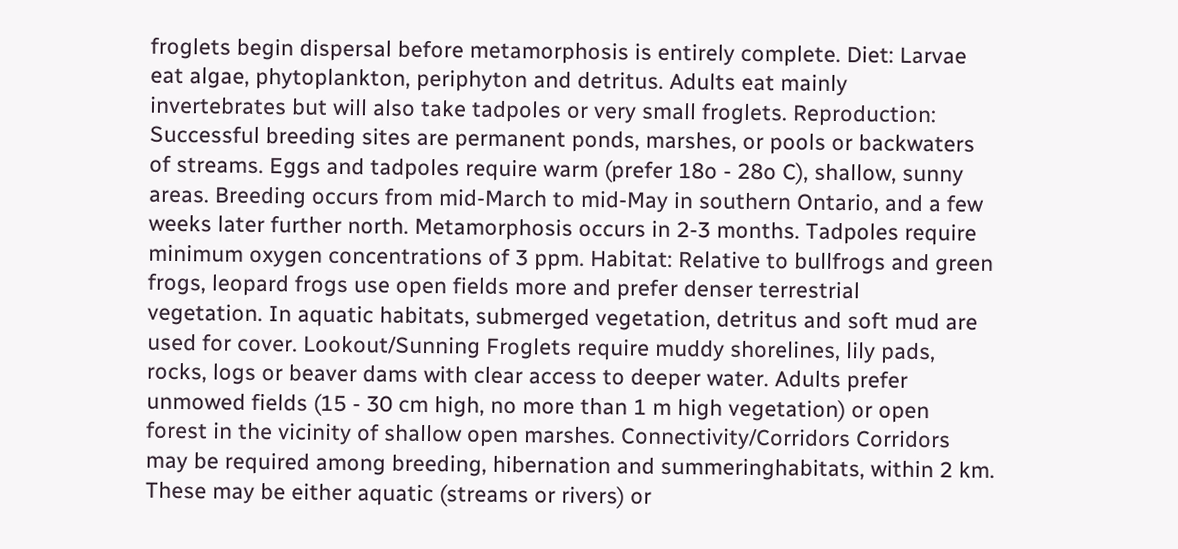froglets begin dispersal before metamorphosis is entirely complete. Diet: Larvae
eat algae, phytoplankton, periphyton and detritus. Adults eat mainly
invertebrates but will also take tadpoles or very small froglets. Reproduction:
Successful breeding sites are permanent ponds, marshes, or pools or backwaters
of streams. Eggs and tadpoles require warm (prefer 18o - 28o C), shallow, sunny
areas. Breeding occurs from mid-March to mid-May in southern Ontario, and a few
weeks later further north. Metamorphosis occurs in 2-3 months. Tadpoles require
minimum oxygen concentrations of 3 ppm. Habitat: Relative to bullfrogs and green
frogs, leopard frogs use open fields more and prefer denser terrestrial
vegetation. In aquatic habitats, submerged vegetation, detritus and soft mud are
used for cover. Lookout/Sunning Froglets require muddy shorelines, lily pads,
rocks, logs or beaver dams with clear access to deeper water. Adults prefer
unmowed fields (15 - 30 cm high, no more than 1 m high vegetation) or open
forest in the vicinity of shallow open marshes. Connectivity/Corridors Corridors
may be required among breeding, hibernation and summeringhabitats, within 2 km.
These may be either aquatic (streams or rivers) or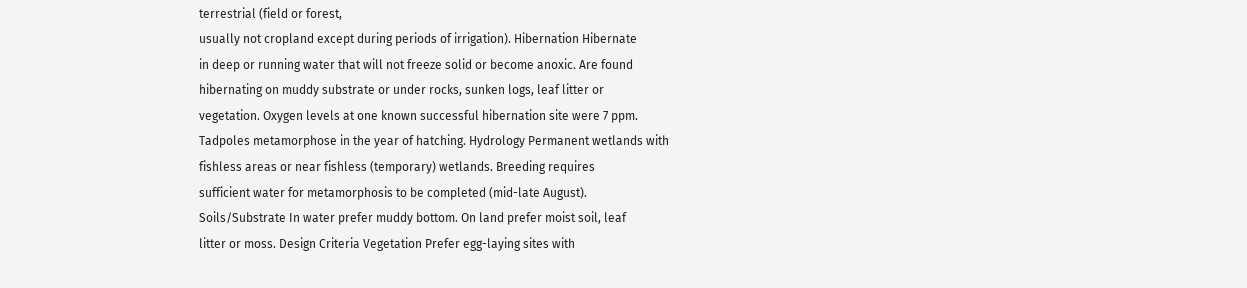terrestrial (field or forest,
usually not cropland except during periods of irrigation). Hibernation Hibernate
in deep or running water that will not freeze solid or become anoxic. Are found
hibernating on muddy substrate or under rocks, sunken logs, leaf litter or
vegetation. Oxygen levels at one known successful hibernation site were 7 ppm.
Tadpoles metamorphose in the year of hatching. Hydrology Permanent wetlands with
fishless areas or near fishless (temporary) wetlands. Breeding requires
sufficient water for metamorphosis to be completed (mid-late August).
Soils/Substrate In water prefer muddy bottom. On land prefer moist soil, leaf
litter or moss. Design Criteria Vegetation Prefer egg-laying sites with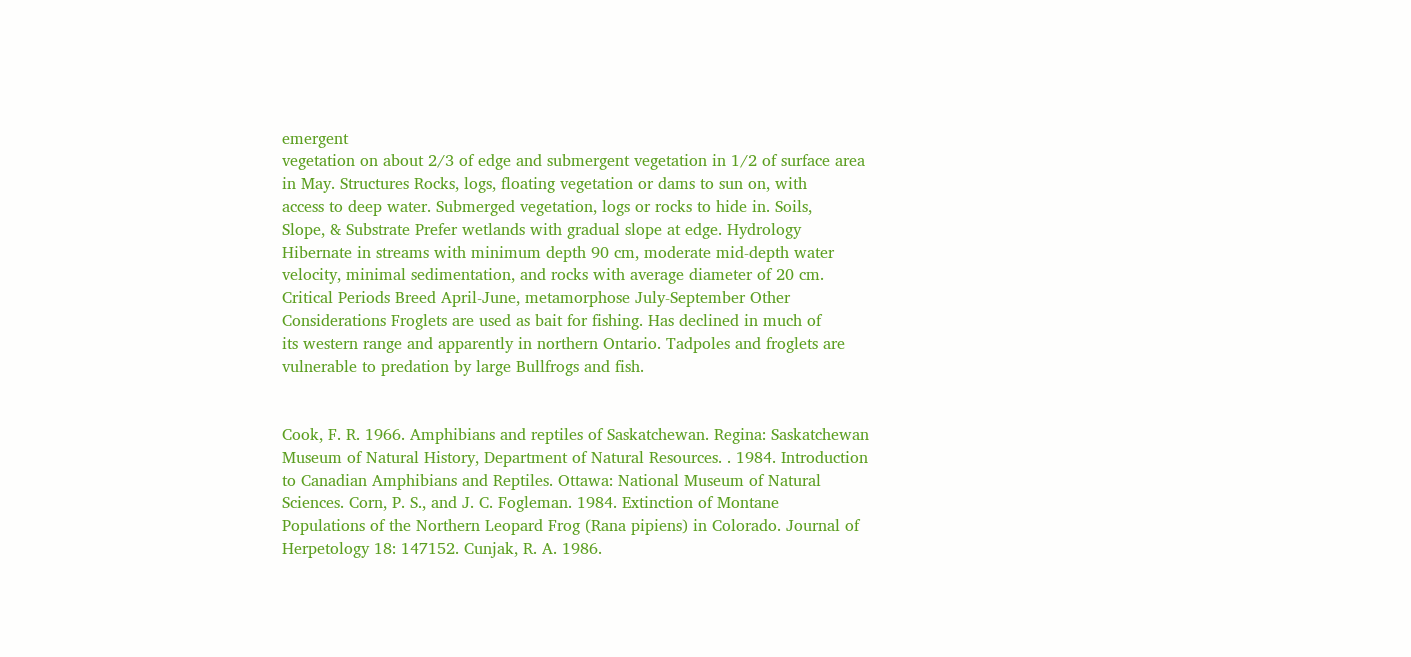emergent
vegetation on about 2/3 of edge and submergent vegetation in 1/2 of surface area
in May. Structures Rocks, logs, floating vegetation or dams to sun on, with
access to deep water. Submerged vegetation, logs or rocks to hide in. Soils,
Slope, & Substrate Prefer wetlands with gradual slope at edge. Hydrology
Hibernate in streams with minimum depth 90 cm, moderate mid-depth water
velocity, minimal sedimentation, and rocks with average diameter of 20 cm.
Critical Periods Breed April-June, metamorphose July-September Other
Considerations Froglets are used as bait for fishing. Has declined in much of
its western range and apparently in northern Ontario. Tadpoles and froglets are
vulnerable to predation by large Bullfrogs and fish.


Cook, F. R. 1966. Amphibians and reptiles of Saskatchewan. Regina: Saskatchewan
Museum of Natural History, Department of Natural Resources. . 1984. Introduction
to Canadian Amphibians and Reptiles. Ottawa: National Museum of Natural
Sciences. Corn, P. S., and J. C. Fogleman. 1984. Extinction of Montane
Populations of the Northern Leopard Frog (Rana pipiens) in Colorado. Journal of
Herpetology 18: 147152. Cunjak, R. A. 1986.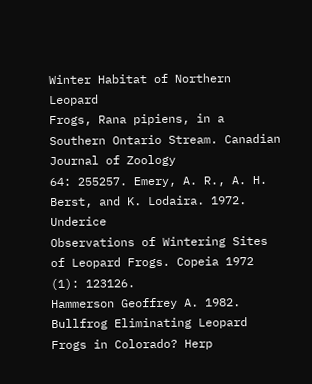Winter Habitat of Northern Leopard
Frogs, Rana pipiens, in a Southern Ontario Stream. Canadian Journal of Zoology
64: 255257. Emery, A. R., A. H. Berst, and K. Lodaira. 1972. Underice
Observations of Wintering Sites of Leopard Frogs. Copeia 1972 (1): 123126.
Hammerson Geoffrey A. 1982. Bullfrog Eliminating Leopard Frogs in Colorado? Herp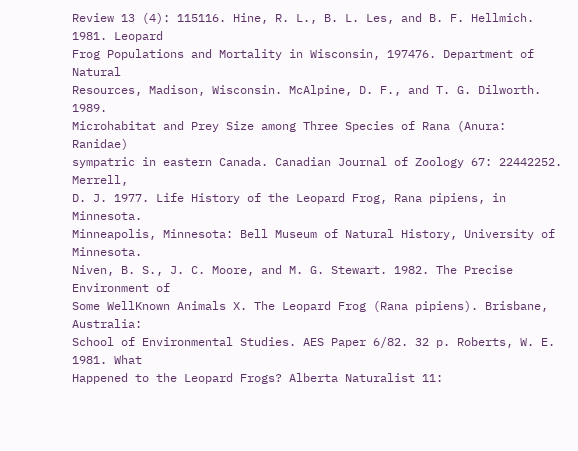Review 13 (4): 115116. Hine, R. L., B. L. Les, and B. F. Hellmich. 1981. Leopard
Frog Populations and Mortality in Wisconsin, 197476. Department of Natural
Resources, Madison, Wisconsin. McAlpine, D. F., and T. G. Dilworth. 1989.
Microhabitat and Prey Size among Three Species of Rana (Anura: Ranidae)
sympatric in eastern Canada. Canadian Journal of Zoology 67: 22442252. Merrell,
D. J. 1977. Life History of the Leopard Frog, Rana pipiens, in Minnesota.
Minneapolis, Minnesota: Bell Museum of Natural History, University of Minnesota.
Niven, B. S., J. C. Moore, and M. G. Stewart. 1982. The Precise Environment of
Some WellKnown Animals X. The Leopard Frog (Rana pipiens). Brisbane, Australia:
School of Environmental Studies. AES Paper 6/82. 32 p. Roberts, W. E. 1981. What
Happened to the Leopard Frogs? Alberta Naturalist 11: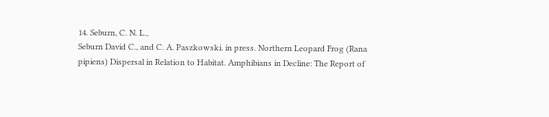14. Seburn, C. N. L.,
Seburn David C., and C. A. Paszkowski. in press. Northern Leopard Frog (Rana
pipiens) Dispersal in Relation to Habitat. Amphibians in Decline: The Report of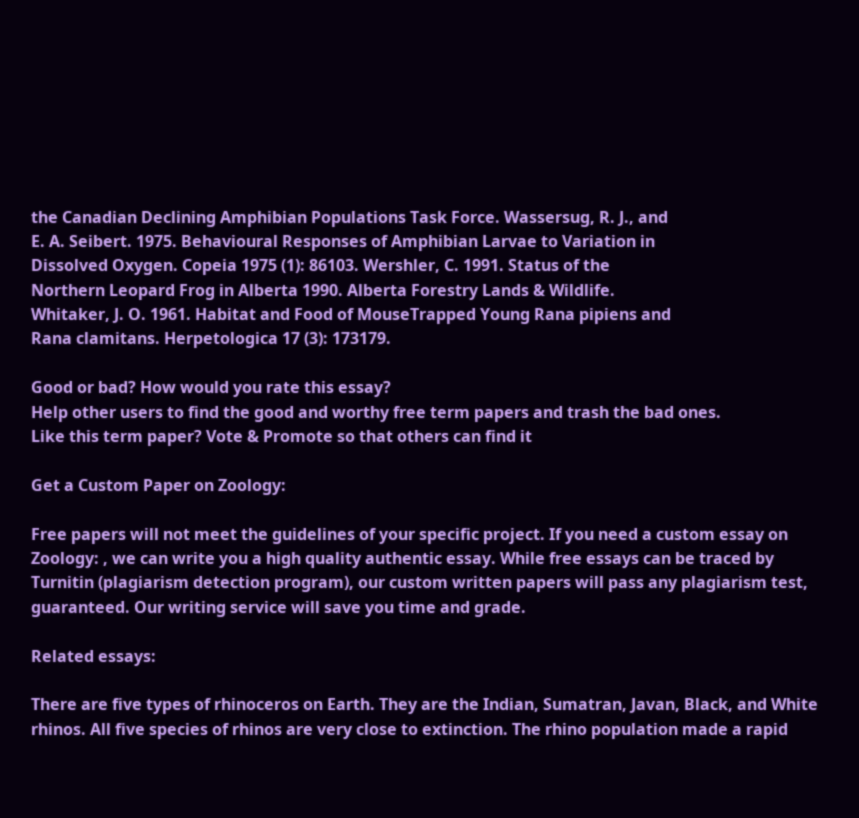the Canadian Declining Amphibian Populations Task Force. Wassersug, R. J., and
E. A. Seibert. 1975. Behavioural Responses of Amphibian Larvae to Variation in
Dissolved Oxygen. Copeia 1975 (1): 86103. Wershler, C. 1991. Status of the
Northern Leopard Frog in Alberta 1990. Alberta Forestry Lands & Wildlife.
Whitaker, J. O. 1961. Habitat and Food of MouseTrapped Young Rana pipiens and
Rana clamitans. Herpetologica 17 (3): 173179.

Good or bad? How would you rate this essay?
Help other users to find the good and worthy free term papers and trash the bad ones.
Like this term paper? Vote & Promote so that others can find it

Get a Custom Paper on Zoology:

Free papers will not meet the guidelines of your specific project. If you need a custom essay on Zoology: , we can write you a high quality authentic essay. While free essays can be traced by Turnitin (plagiarism detection program), our custom written papers will pass any plagiarism test, guaranteed. Our writing service will save you time and grade.

Related essays:

There are five types of rhinoceros on Earth. They are the Indian, Sumatran, Javan, Black, and White rhinos. All five species of rhinos are very close to extinction. The rhino population made a rapid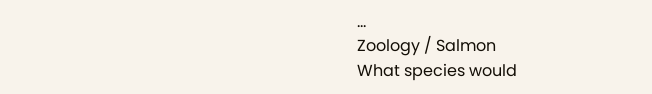...
Zoology / Salmon
What species would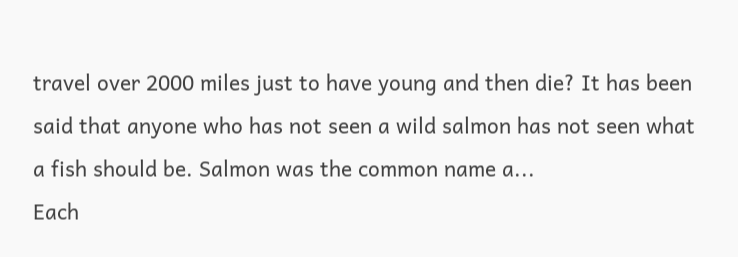travel over 2000 miles just to have young and then die? It has been said that anyone who has not seen a wild salmon has not seen what a fish should be. Salmon was the common name a...
Each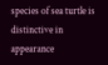species of sea turtle is distinctive in appearance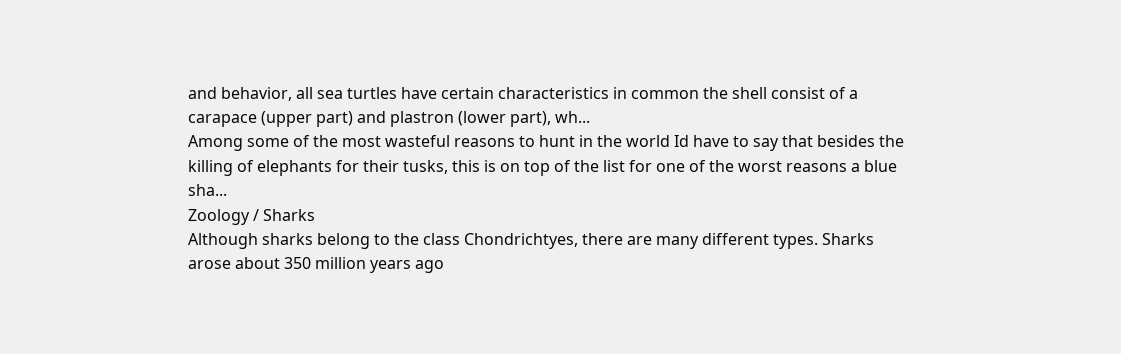and behavior, all sea turtles have certain characteristics in common the shell consist of a carapace (upper part) and plastron (lower part), wh...
Among some of the most wasteful reasons to hunt in the world Id have to say that besides the killing of elephants for their tusks, this is on top of the list for one of the worst reasons a blue sha...
Zoology / Sharks
Although sharks belong to the class Chondrichtyes, there are many different types. Sharks arose about 350 million years ago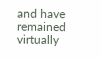and have remained virtually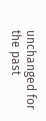unchanged for the past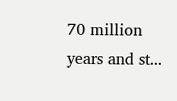70 million years and st...